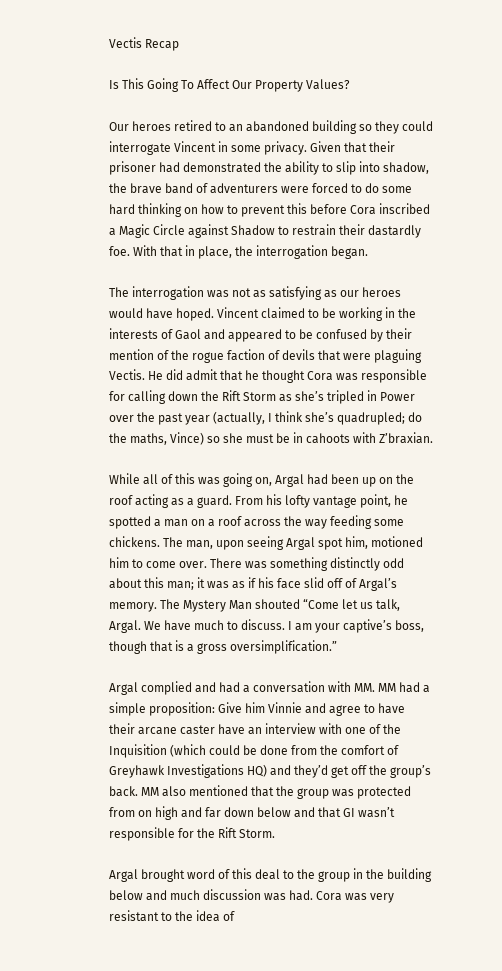Vectis Recap

Is This Going To Affect Our Property Values?

Our heroes retired to an abandoned building so they could interrogate Vincent in some privacy. Given that their prisoner had demonstrated the ability to slip into shadow, the brave band of adventurers were forced to do some hard thinking on how to prevent this before Cora inscribed a Magic Circle against Shadow to restrain their dastardly foe. With that in place, the interrogation began.

The interrogation was not as satisfying as our heroes would have hoped. Vincent claimed to be working in the interests of Gaol and appeared to be confused by their mention of the rogue faction of devils that were plaguing Vectis. He did admit that he thought Cora was responsible for calling down the Rift Storm as she’s tripled in Power over the past year (actually, I think she’s quadrupled; do the maths, Vince) so she must be in cahoots with Z’braxian.

While all of this was going on, Argal had been up on the roof acting as a guard. From his lofty vantage point, he spotted a man on a roof across the way feeding some chickens. The man, upon seeing Argal spot him, motioned him to come over. There was something distinctly odd about this man; it was as if his face slid off of Argal’s memory. The Mystery Man shouted “Come let us talk, Argal. We have much to discuss. I am your captive’s boss, though that is a gross oversimplification.”

Argal complied and had a conversation with MM. MM had a simple proposition: Give him Vinnie and agree to have their arcane caster have an interview with one of the Inquisition (which could be done from the comfort of Greyhawk Investigations HQ) and they’d get off the group’s back. MM also mentioned that the group was protected from on high and far down below and that GI wasn’t responsible for the Rift Storm.

Argal brought word of this deal to the group in the building below and much discussion was had. Cora was very resistant to the idea of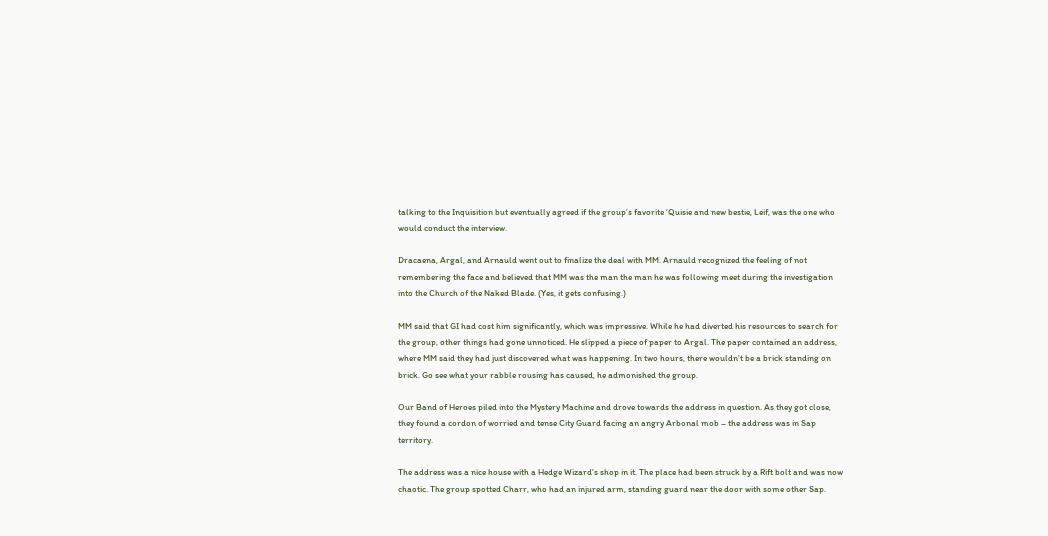talking to the Inquisition but eventually agreed if the group’s favorite ‘Quisie and new bestie, Leif, was the one who would conduct the interview.

Dracaena, Argal, and Arnauld went out to finalize the deal with MM. Arnauld recognized the feeling of not remembering the face and believed that MM was the man the man he was following meet during the investigation into the Church of the Naked Blade. (Yes, it gets confusing.)

MM said that GI had cost him significantly, which was impressive. While he had diverted his resources to search for the group, other things had gone unnoticed. He slipped a piece of paper to Argal. The paper contained an address, where MM said they had just discovered what was happening. In two hours, there wouldn’t be a brick standing on brick. Go see what your rabble rousing has caused, he admonished the group.

Our Band of Heroes piled into the Mystery Machine and drove towards the address in question. As they got close, they found a cordon of worried and tense City Guard facing an angry Arbonal mob – the address was in Sap territory.

The address was a nice house with a Hedge Wizard’s shop in it. The place had been struck by a Rift bolt and was now chaotic. The group spotted Charr, who had an injured arm, standing guard near the door with some other Sap.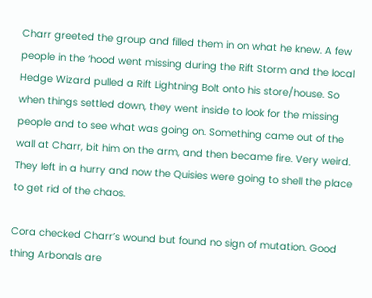Charr greeted the group and filled them in on what he knew. A few people in the ‘hood went missing during the Rift Storm and the local Hedge Wizard pulled a Rift Lightning Bolt onto his store/house. So when things settled down, they went inside to look for the missing people and to see what was going on. Something came out of the wall at Charr, bit him on the arm, and then became fire. Very weird. They left in a hurry and now the Quisies were going to shell the place to get rid of the chaos.

Cora checked Charr’s wound but found no sign of mutation. Good thing Arbonals are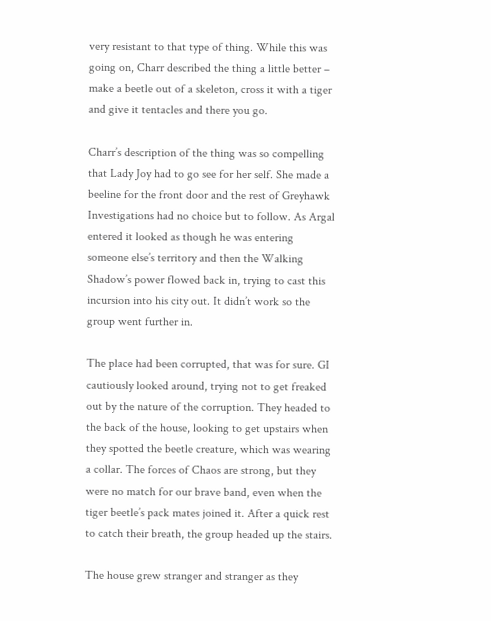very resistant to that type of thing. While this was going on, Charr described the thing a little better – make a beetle out of a skeleton, cross it with a tiger and give it tentacles and there you go.

Charr’s description of the thing was so compelling that Lady Joy had to go see for her self. She made a beeline for the front door and the rest of Greyhawk Investigations had no choice but to follow. As Argal entered it looked as though he was entering someone else’s territory and then the Walking Shadow’s power flowed back in, trying to cast this incursion into his city out. It didn’t work so the group went further in.

The place had been corrupted, that was for sure. GI cautiously looked around, trying not to get freaked out by the nature of the corruption. They headed to the back of the house, looking to get upstairs when they spotted the beetle creature, which was wearing a collar. The forces of Chaos are strong, but they were no match for our brave band, even when the tiger beetle’s pack mates joined it. After a quick rest to catch their breath, the group headed up the stairs.

The house grew stranger and stranger as they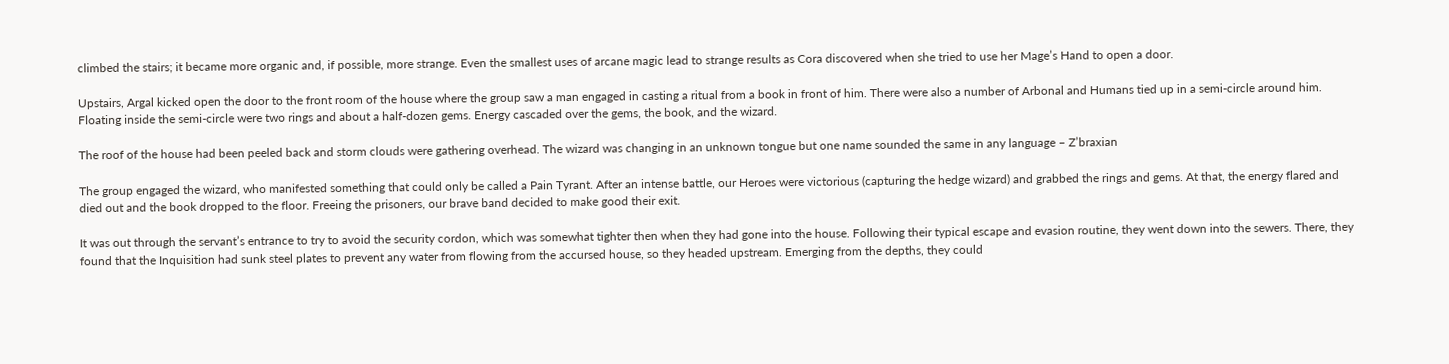climbed the stairs; it became more organic and, if possible, more strange. Even the smallest uses of arcane magic lead to strange results as Cora discovered when she tried to use her Mage’s Hand to open a door.

Upstairs, Argal kicked open the door to the front room of the house where the group saw a man engaged in casting a ritual from a book in front of him. There were also a number of Arbonal and Humans tied up in a semi-circle around him. Floating inside the semi-circle were two rings and about a half-dozen gems. Energy cascaded over the gems, the book, and the wizard.

The roof of the house had been peeled back and storm clouds were gathering overhead. The wizard was changing in an unknown tongue but one name sounded the same in any language – Z’braxian

The group engaged the wizard, who manifested something that could only be called a Pain Tyrant. After an intense battle, our Heroes were victorious (capturing the hedge wizard) and grabbed the rings and gems. At that, the energy flared and died out and the book dropped to the floor. Freeing the prisoners, our brave band decided to make good their exit.

It was out through the servant’s entrance to try to avoid the security cordon, which was somewhat tighter then when they had gone into the house. Following their typical escape and evasion routine, they went down into the sewers. There, they found that the Inquisition had sunk steel plates to prevent any water from flowing from the accursed house, so they headed upstream. Emerging from the depths, they could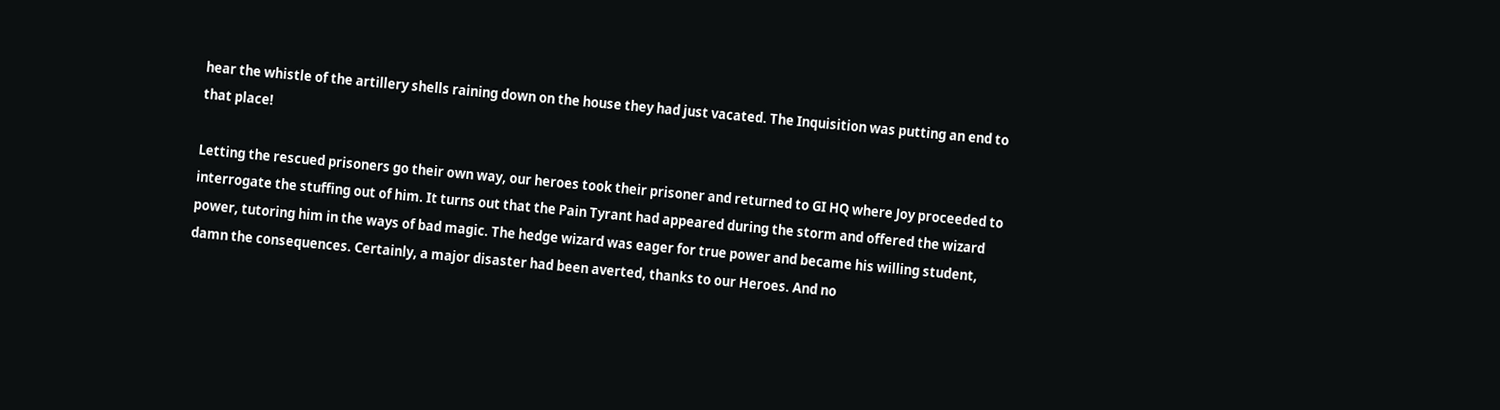hear the whistle of the artillery shells raining down on the house they had just vacated. The Inquisition was putting an end to that place!

Letting the rescued prisoners go their own way, our heroes took their prisoner and returned to GI HQ where Joy proceeded to interrogate the stuffing out of him. It turns out that the Pain Tyrant had appeared during the storm and offered the wizard power, tutoring him in the ways of bad magic. The hedge wizard was eager for true power and became his willing student, damn the consequences. Certainly, a major disaster had been averted, thanks to our Heroes. And no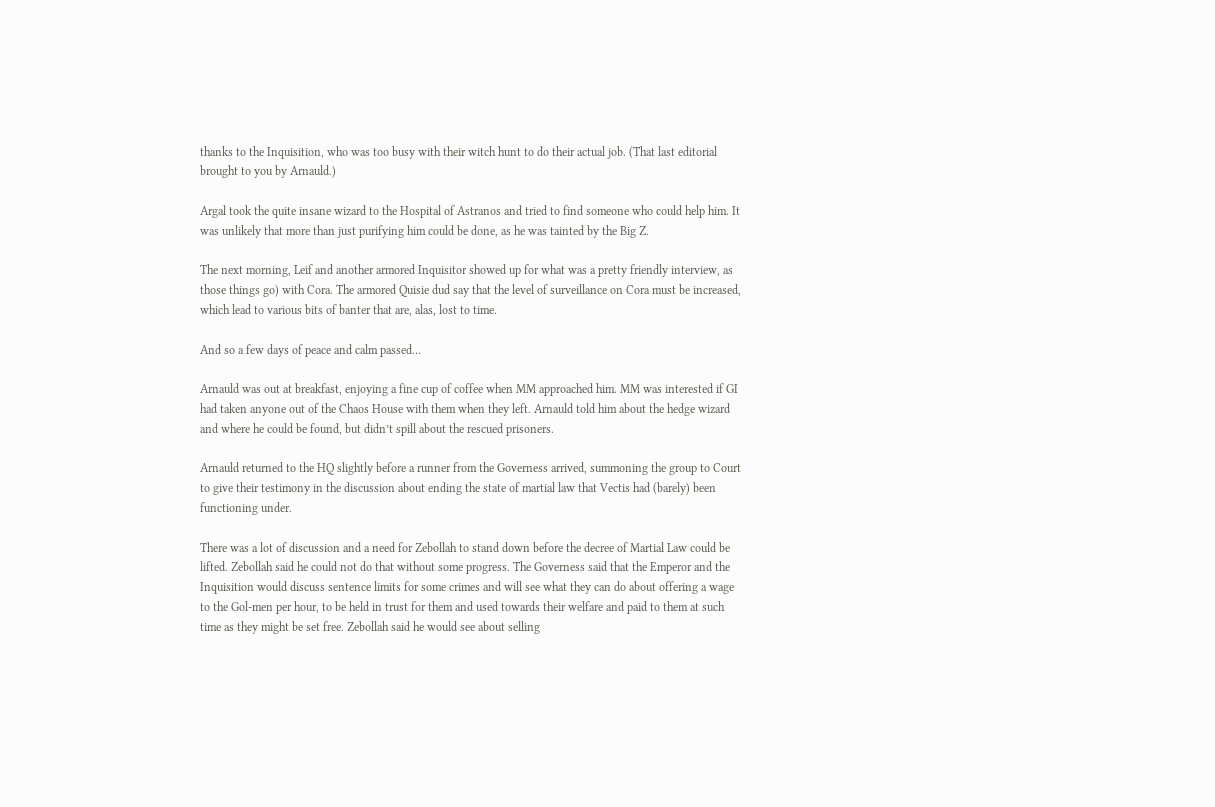thanks to the Inquisition, who was too busy with their witch hunt to do their actual job. (That last editorial brought to you by Arnauld.)

Argal took the quite insane wizard to the Hospital of Astranos and tried to find someone who could help him. It was unlikely that more than just purifying him could be done, as he was tainted by the Big Z.

The next morning, Leif and another armored Inquisitor showed up for what was a pretty friendly interview, as those things go) with Cora. The armored Quisie dud say that the level of surveillance on Cora must be increased, which lead to various bits of banter that are, alas, lost to time.

And so a few days of peace and calm passed…

Arnauld was out at breakfast, enjoying a fine cup of coffee when MM approached him. MM was interested if GI had taken anyone out of the Chaos House with them when they left. Arnauld told him about the hedge wizard and where he could be found, but didn’t spill about the rescued prisoners.

Arnauld returned to the HQ slightly before a runner from the Governess arrived, summoning the group to Court to give their testimony in the discussion about ending the state of martial law that Vectis had (barely) been functioning under.

There was a lot of discussion and a need for Zebollah to stand down before the decree of Martial Law could be lifted. Zebollah said he could not do that without some progress. The Governess said that the Emperor and the Inquisition would discuss sentence limits for some crimes and will see what they can do about offering a wage to the Gol-men per hour, to be held in trust for them and used towards their welfare and paid to them at such time as they might be set free. Zebollah said he would see about selling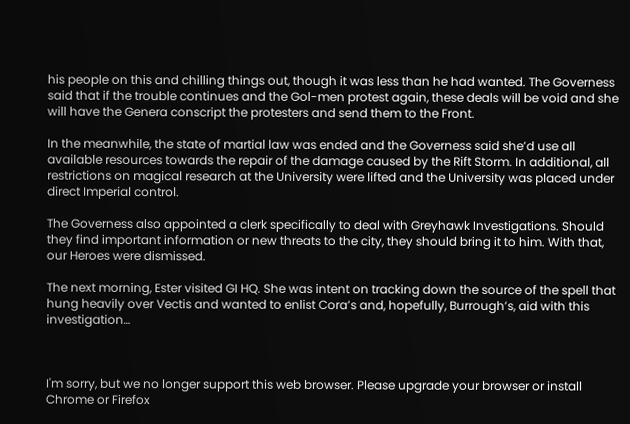his people on this and chilling things out, though it was less than he had wanted. The Governess said that if the trouble continues and the Gol-men protest again, these deals will be void and she will have the Genera conscript the protesters and send them to the Front.

In the meanwhile, the state of martial law was ended and the Governess said she’d use all available resources towards the repair of the damage caused by the Rift Storm. In additional, all restrictions on magical research at the University were lifted and the University was placed under direct Imperial control.

The Governess also appointed a clerk specifically to deal with Greyhawk Investigations. Should they find important information or new threats to the city, they should bring it to him. With that, our Heroes were dismissed.

The next morning, Ester visited GI HQ. She was intent on tracking down the source of the spell that hung heavily over Vectis and wanted to enlist Cora’s and, hopefully, Burrough’s, aid with this investigation…



I'm sorry, but we no longer support this web browser. Please upgrade your browser or install Chrome or Firefox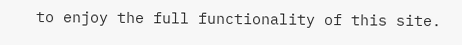to enjoy the full functionality of this site.